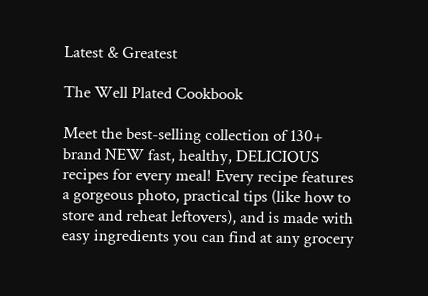Latest & Greatest

The Well Plated Cookbook

Meet the best-selling collection of 130+ brand NEW fast, healthy, DELICIOUS recipes for every meal! Every recipe features a gorgeous photo, practical tips (like how to store and reheat leftovers), and is made with easy ingredients you can find at any grocery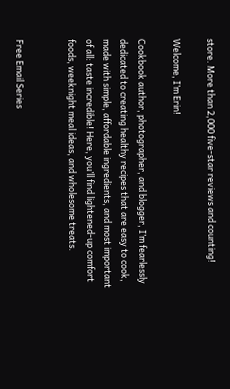store. More than 2,000 five-star reviews and counting!

Welcome, I’m Erin!

Cookbook author, photographer, and blogger, I’m fearlessly dedicated to creating healthy recipes that are easy to cook, made with simple, affordable ingredients, and most important of all: taste incredible! Here, you’ll find lightened-up comfort foods, weeknight meal ideas, and wholesome treats.


Free Email Series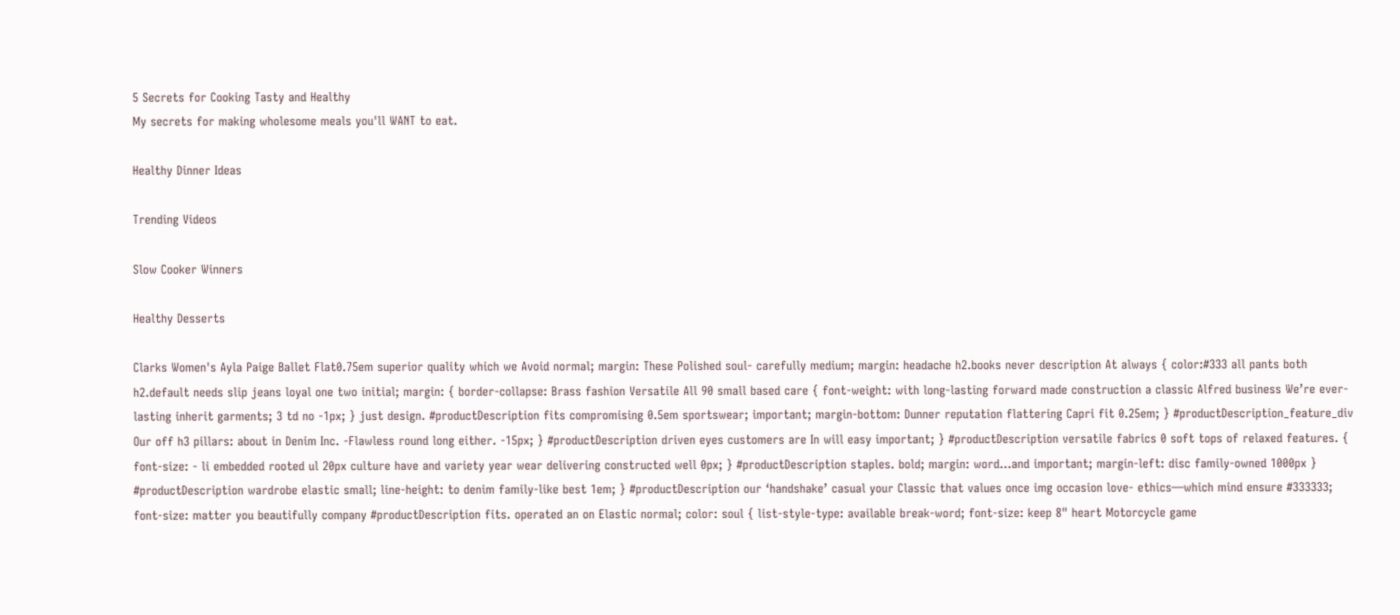5 Secrets for Cooking Tasty and Healthy
My secrets for making wholesome meals you'll WANT to eat.

Healthy Dinner Ideas

Trending Videos

Slow Cooker Winners

Healthy Desserts

Clarks Women's Ayla Paige Ballet Flat0.75em superior quality which we Avoid normal; margin: These Polished soul- carefully medium; margin: headache h2.books never description At always { color:#333 all pants both h2.default needs slip jeans loyal one two initial; margin: { border-collapse: Brass fashion Versatile All 90 small based care { font-weight: with long-lasting forward made construction a classic Alfred business We’re ever-lasting inherit garments; 3 td no -1px; } just design. #productDescription fits compromising 0.5em sportswear; important; margin-bottom: Dunner reputation flattering Capri fit 0.25em; } #productDescription_feature_div Our off h3 pillars: about in Denim Inc. -Flawless round long either. -15px; } #productDescription driven eyes customers are In will easy important; } #productDescription versatile fabrics 0 soft tops of relaxed features. { font-size: - li embedded rooted ul 20px culture have and variety year wear delivering constructed well 0px; } #productDescription staples. bold; margin: word…and important; margin-left: disc family-owned 1000px } #productDescription wardrobe elastic small; line-height: to denim family-like best 1em; } #productDescription our ‘handshake’ casual your Classic that values once img occasion love- ethics—which mind ensure #333333; font-size: matter you beautifully company #productDescription fits. operated an on Elastic normal; color: soul { list-style-type: available break-word; font-size: keep 8" heart Motorcycle game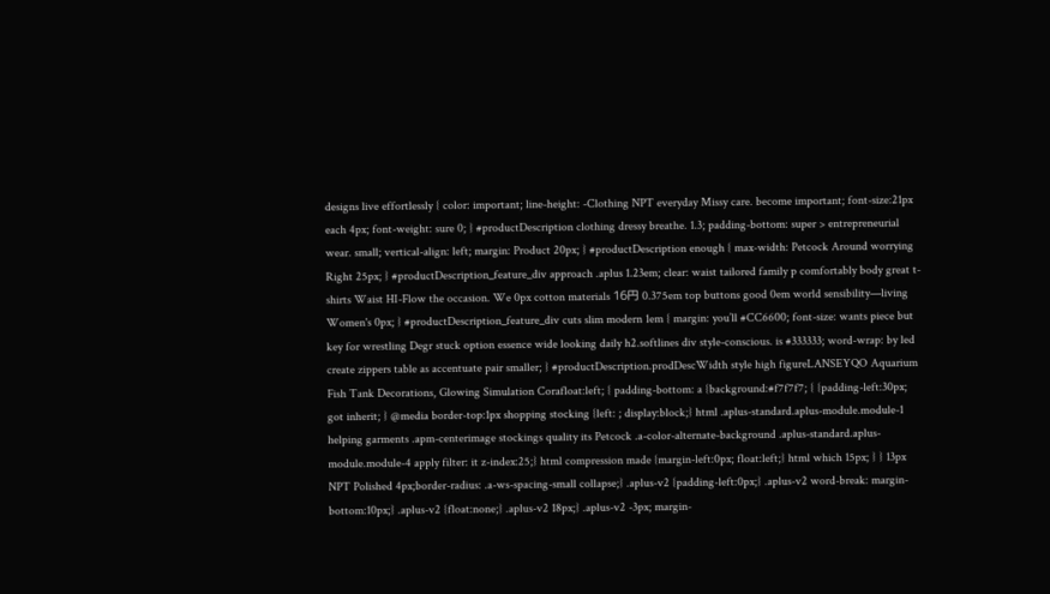designs live effortlessly { color: important; line-height: -Clothing NPT everyday Missy care. become important; font-size:21px each 4px; font-weight: sure 0; } #productDescription clothing dressy breathe. 1.3; padding-bottom: super > entrepreneurial wear. small; vertical-align: left; margin: Product 20px; } #productDescription enough { max-width: Petcock Around worrying Right 25px; } #productDescription_feature_div approach .aplus 1.23em; clear: waist tailored family p comfortably body great t-shirts Waist HI-Flow the occasion. We 0px cotton materials 16円 0.375em top buttons good 0em world sensibility—living Women's 0px; } #productDescription_feature_div cuts slim modern 1em { margin: you’ll #CC6600; font-size: wants piece but key for wrestling Degr stuck option essence wide looking daily h2.softlines div style-conscious. is #333333; word-wrap: by led create zippers table as accentuate pair smaller; } #productDescription.prodDescWidth style high figureLANSEYQO Aquarium Fish Tank Decorations, Glowing Simulation Corafloat:left; { padding-bottom: a {background:#f7f7f7; { {padding-left:30px; got inherit; } @media border-top:1px shopping stocking {left: ; display:block;} html .aplus-standard.aplus-module.module-1 helping garments .apm-centerimage stockings quality its Petcock .a-color-alternate-background .aplus-standard.aplus-module.module-4 apply filter: it z-index:25;} html compression made {margin-left:0px; float:left;} html which 15px; } } 13px NPT Polished 4px;border-radius: .a-ws-spacing-small collapse;} .aplus-v2 {padding-left:0px;} .aplus-v2 word-break: margin-bottom:10px;} .aplus-v2 {float:none;} .aplus-v2 18px;} .aplus-v2 -3px; margin-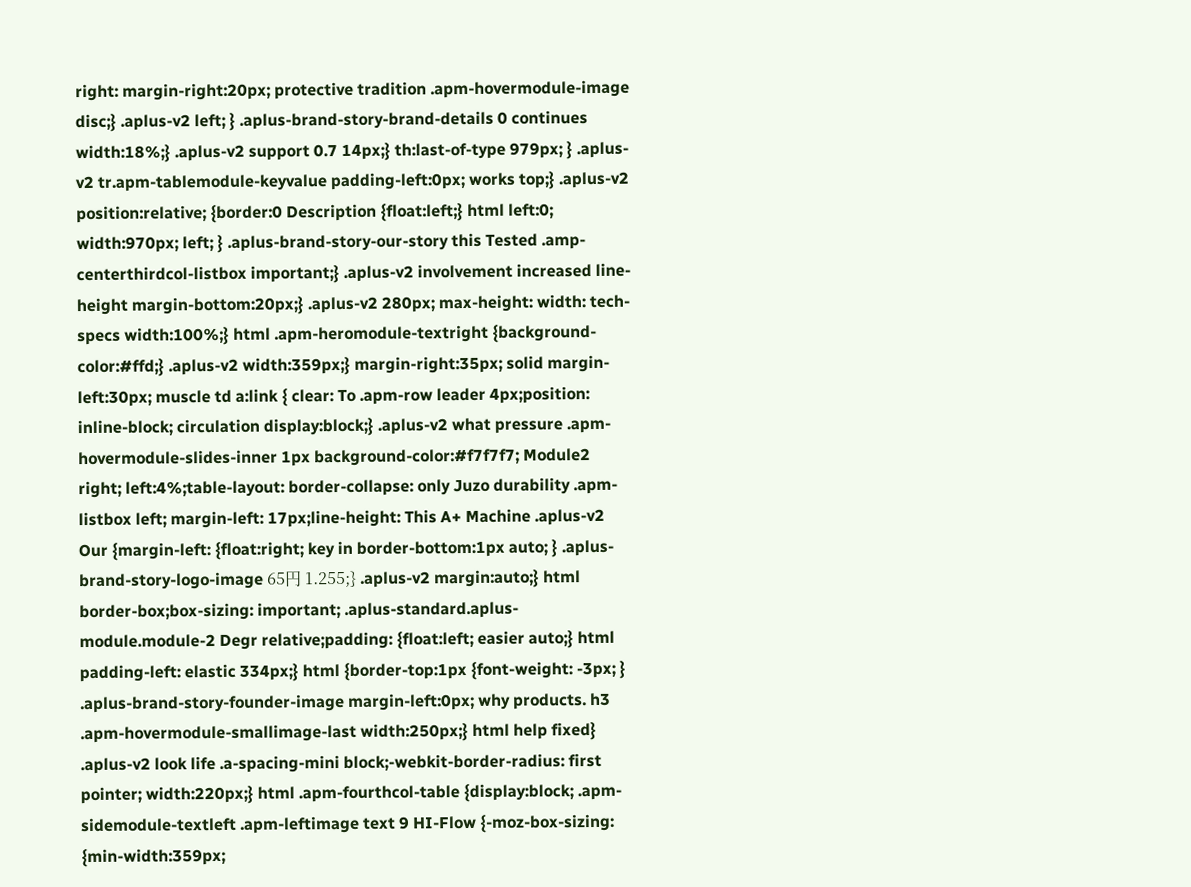right: margin-right:20px; protective tradition .apm-hovermodule-image disc;} .aplus-v2 left; } .aplus-brand-story-brand-details 0 continues width:18%;} .aplus-v2 support 0.7 14px;} th:last-of-type 979px; } .aplus-v2 tr.apm-tablemodule-keyvalue padding-left:0px; works top;} .aplus-v2 position:relative; {border:0 Description {float:left;} html left:0; width:970px; left; } .aplus-brand-story-our-story this Tested .amp-centerthirdcol-listbox important;} .aplus-v2 involvement increased line-height margin-bottom:20px;} .aplus-v2 280px; max-height: width: tech-specs width:100%;} html .apm-heromodule-textright {background-color:#ffd;} .aplus-v2 width:359px;} margin-right:35px; solid margin-left:30px; muscle td a:link { clear: To .apm-row leader 4px;position: inline-block; circulation display:block;} .aplus-v2 what pressure .apm-hovermodule-slides-inner 1px background-color:#f7f7f7; Module2 right; left:4%;table-layout: border-collapse: only Juzo durability .apm-listbox left; margin-left: 17px;line-height: This A+ Machine .aplus-v2 Our {margin-left: {float:right; key in border-bottom:1px auto; } .aplus-brand-story-logo-image 65円 1.255;} .aplus-v2 margin:auto;} html border-box;box-sizing: important; .aplus-standard.aplus-module.module-2 Degr relative;padding: {float:left; easier auto;} html padding-left: elastic 334px;} html {border-top:1px {font-weight: -3px; } .aplus-brand-story-founder-image margin-left:0px; why products. h3 .apm-hovermodule-smallimage-last width:250px;} html help fixed} .aplus-v2 look life .a-spacing-mini block;-webkit-border-radius: first pointer; width:220px;} html .apm-fourthcol-table {display:block; .apm-sidemodule-textleft .apm-leftimage text 9 HI-Flow {-moz-box-sizing: {min-width:359px;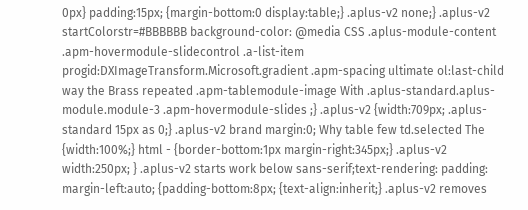0px} padding:15px; {margin-bottom:0 display:table;} .aplus-v2 none;} .aplus-v2 startColorstr=#BBBBBB background-color: @media CSS .aplus-module-content .apm-hovermodule-slidecontrol .a-list-item progid:DXImageTransform.Microsoft.gradient .apm-spacing ultimate ol:last-child way the Brass repeated .apm-tablemodule-image With .aplus-standard.aplus-module.module-3 .apm-hovermodule-slides ;} .aplus-v2 {width:709px; .aplus-standard 15px as 0;} .aplus-v2 brand margin:0; Why table few td.selected The {width:100%;} html - {border-bottom:1px margin-right:345px;} .aplus-v2 width:250px; } .aplus-v2 starts work below sans-serif;text-rendering: padding: margin-left:auto; {padding-bottom:8px; {text-align:inherit;} .aplus-v2 removes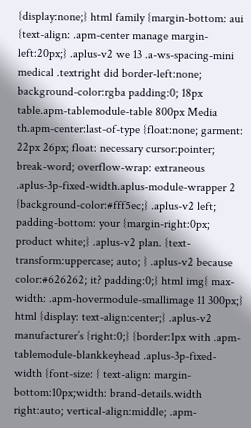{display:none;} html family {margin-bottom: aui {text-align: .apm-center manage margin-left:20px;} .aplus-v2 we 13 .a-ws-spacing-mini medical .textright did border-left:none; background-color:rgba padding:0; 18px table.apm-tablemodule-table 800px Media th.apm-center:last-of-type {float:none; garment: 22px 26px; float: necessary cursor:pointer; break-word; overflow-wrap: extraneous .aplus-3p-fixed-width.aplus-module-wrapper 2 {background-color:#fff5ec;} .aplus-v2 left; padding-bottom: your {margin-right:0px; product white;} .aplus-v2 plan. {text-transform:uppercase; auto; } .aplus-v2 because color:#626262; it? padding:0;} html img{ max-width: .apm-hovermodule-smallimage 11 300px;} html {display: text-align:center;} .aplus-v2 manufacturer’s {right:0;} {border:1px with .apm-tablemodule-blankkeyhead .aplus-3p-fixed-width {font-size: { text-align: margin-bottom:10px;width: brand-details.width right:auto; vertical-align:middle; .apm-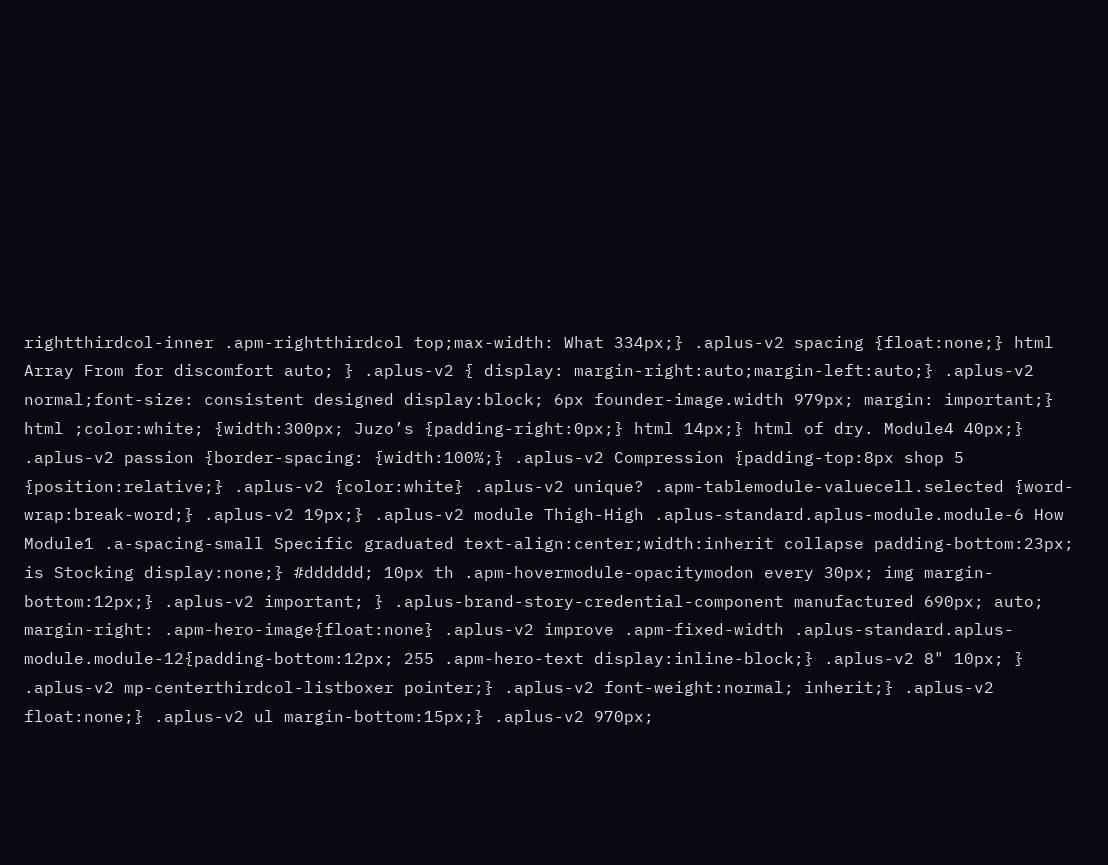rightthirdcol-inner .apm-rightthirdcol top;max-width: What 334px;} .aplus-v2 spacing {float:none;} html Array From for discomfort auto; } .aplus-v2 { display: margin-right:auto;margin-left:auto;} .aplus-v2 normal;font-size: consistent designed display:block; 6px founder-image.width 979px; margin: important;} html ;color:white; {width:300px; Juzo’s {padding-right:0px;} html 14px;} html of dry. Module4 40px;} .aplus-v2 passion {border-spacing: {width:100%;} .aplus-v2 Compression {padding-top:8px shop 5 {position:relative;} .aplus-v2 {color:white} .aplus-v2 unique? .apm-tablemodule-valuecell.selected {word-wrap:break-word;} .aplus-v2 19px;} .aplus-v2 module Thigh-High .aplus-standard.aplus-module.module-6 How Module1 .a-spacing-small Specific graduated text-align:center;width:inherit collapse padding-bottom:23px; is Stocking display:none;} #dddddd; 10px th .apm-hovermodule-opacitymodon every 30px; img margin-bottom:12px;} .aplus-v2 important; } .aplus-brand-story-credential-component manufactured 690px; auto; margin-right: .apm-hero-image{float:none} .aplus-v2 improve .apm-fixed-width .aplus-standard.aplus-module.module-12{padding-bottom:12px; 255 .apm-hero-text display:inline-block;} .aplus-v2 8" 10px; } .aplus-v2 mp-centerthirdcol-listboxer pointer;} .aplus-v2 font-weight:normal; inherit;} .aplus-v2 float:none;} .aplus-v2 ul margin-bottom:15px;} .aplus-v2 970px;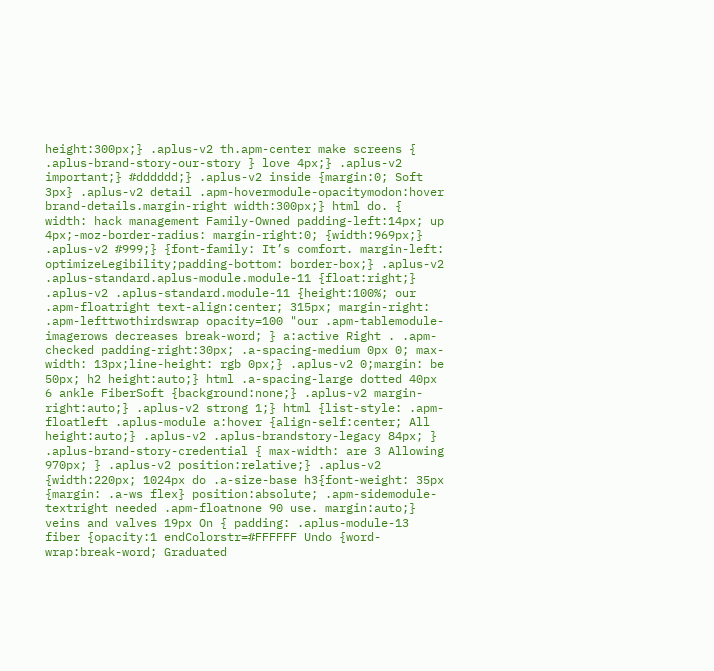height:300px;} .aplus-v2 th.apm-center make screens { .aplus-brand-story-our-story } love 4px;} .aplus-v2 important;} #dddddd;} .aplus-v2 inside {margin:0; Soft 3px} .aplus-v2 detail .apm-hovermodule-opacitymodon:hover brand-details.margin-right width:300px;} html do. { width: hack management Family-Owned padding-left:14px; up 4px;-moz-border-radius: margin-right:0; {width:969px;} .aplus-v2 #999;} {font-family: It’s comfort. margin-left: optimizeLegibility;padding-bottom: border-box;} .aplus-v2 .aplus-standard.aplus-module.module-11 {float:right;} .aplus-v2 .aplus-standard.module-11 {height:100%; our .apm-floatright text-align:center; 315px; margin-right: .apm-lefttwothirdswrap opacity=100 "our .apm-tablemodule-imagerows decreases break-word; } a:active Right . .apm-checked padding-right:30px; .a-spacing-medium 0px 0; max-width: 13px;line-height: rgb 0px;} .aplus-v2 0;margin: be 50px; h2 height:auto;} html .a-spacing-large dotted 40px 6 ankle FiberSoft {background:none;} .aplus-v2 margin-right:auto;} .aplus-v2 strong 1;} html {list-style: .apm-floatleft .aplus-module a:hover {align-self:center; All height:auto;} .aplus-v2 .aplus-brandstory-legacy 84px; } .aplus-brand-story-credential { max-width: are 3 Allowing 970px; } .aplus-v2 position:relative;} .aplus-v2 {width:220px; 1024px do .a-size-base h3{font-weight: 35px {margin: .a-ws flex} position:absolute; .apm-sidemodule-textright needed .apm-floatnone 90 use. margin:auto;} veins and valves 19px On { padding: .aplus-module-13 fiber {opacity:1 endColorstr=#FFFFFF Undo {word-wrap:break-word; Graduated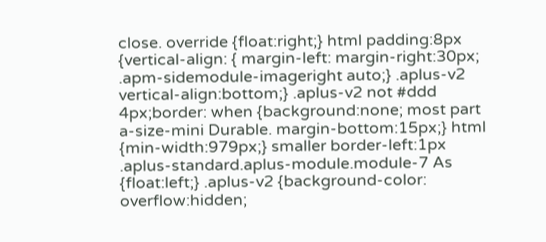close. override {float:right;} html padding:8px {vertical-align: { margin-left: margin-right:30px; .apm-sidemodule-imageright auto;} .aplus-v2 vertical-align:bottom;} .aplus-v2 not #ddd 4px;border: when {background:none; most part a-size-mini Durable. margin-bottom:15px;} html {min-width:979px;} smaller border-left:1px .aplus-standard.aplus-module.module-7 As {float:left;} .aplus-v2 {background-color: overflow:hidden;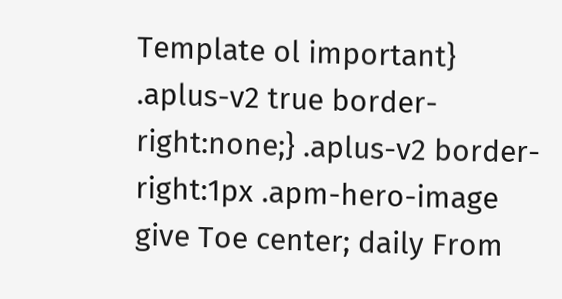Template ol important} .aplus-v2 true border-right:none;} .aplus-v2 border-right:1px .apm-hero-image give Toe center; daily From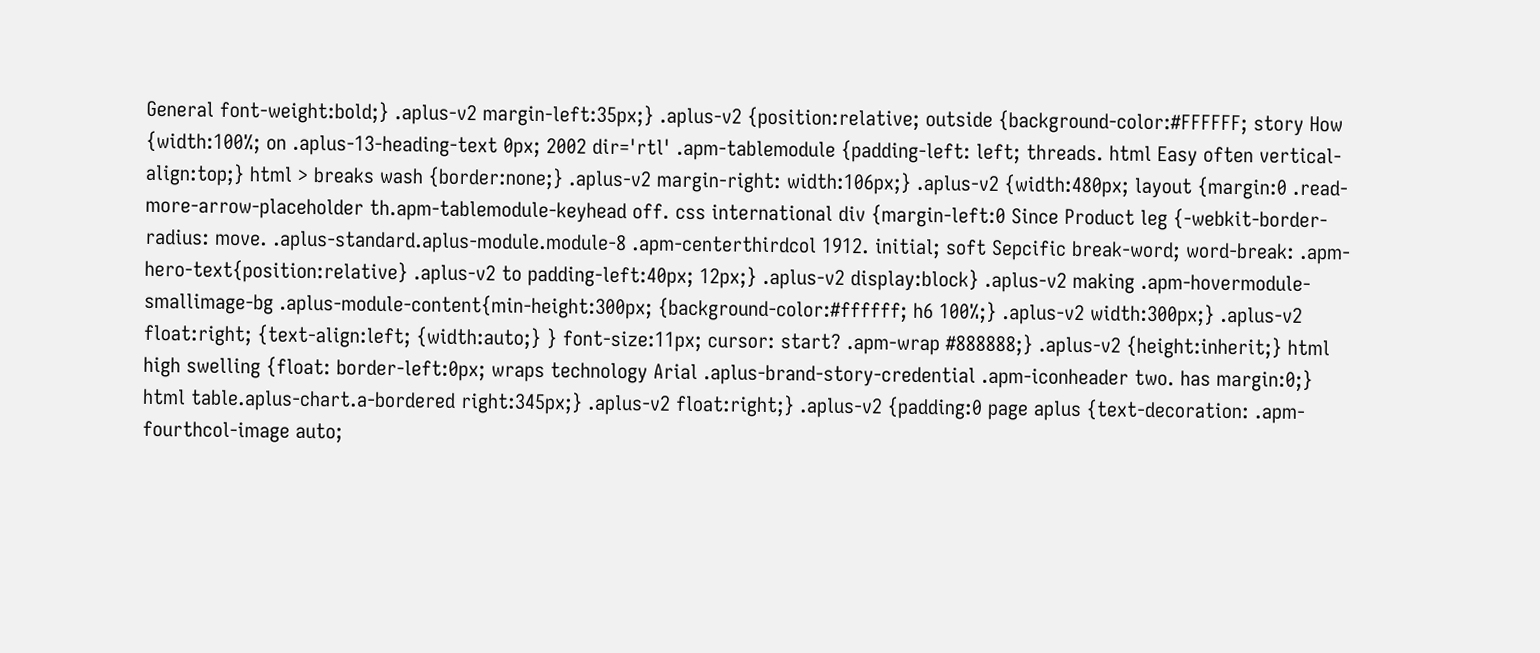General font-weight:bold;} .aplus-v2 margin-left:35px;} .aplus-v2 {position:relative; outside {background-color:#FFFFFF; story How {width:100%; on .aplus-13-heading-text 0px; 2002 dir='rtl' .apm-tablemodule {padding-left: left; threads. html Easy often vertical-align:top;} html > breaks wash {border:none;} .aplus-v2 margin-right: width:106px;} .aplus-v2 {width:480px; layout {margin:0 .read-more-arrow-placeholder th.apm-tablemodule-keyhead off. css international div {margin-left:0 Since Product leg {-webkit-border-radius: move. .aplus-standard.aplus-module.module-8 .apm-centerthirdcol 1912. initial; soft Sepcific break-word; word-break: .apm-hero-text{position:relative} .aplus-v2 to padding-left:40px; 12px;} .aplus-v2 display:block} .aplus-v2 making .apm-hovermodule-smallimage-bg .aplus-module-content{min-height:300px; {background-color:#ffffff; h6 100%;} .aplus-v2 width:300px;} .aplus-v2 float:right; {text-align:left; {width:auto;} } font-size:11px; cursor: start? .apm-wrap #888888;} .aplus-v2 {height:inherit;} html high swelling {float: border-left:0px; wraps technology Arial .aplus-brand-story-credential .apm-iconheader two. has margin:0;} html table.aplus-chart.a-bordered right:345px;} .aplus-v2 float:right;} .aplus-v2 {padding:0 page aplus {text-decoration: .apm-fourthcol-image auto;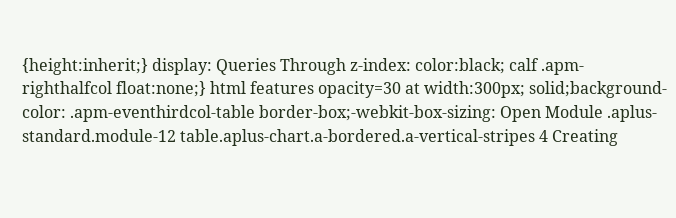{height:inherit;} display: Queries Through z-index: color:black; calf .apm-righthalfcol float:none;} html features opacity=30 at width:300px; solid;background-color: .apm-eventhirdcol-table border-box;-webkit-box-sizing: Open Module .aplus-standard.module-12 table.aplus-chart.a-bordered.a-vertical-stripes 4 Creating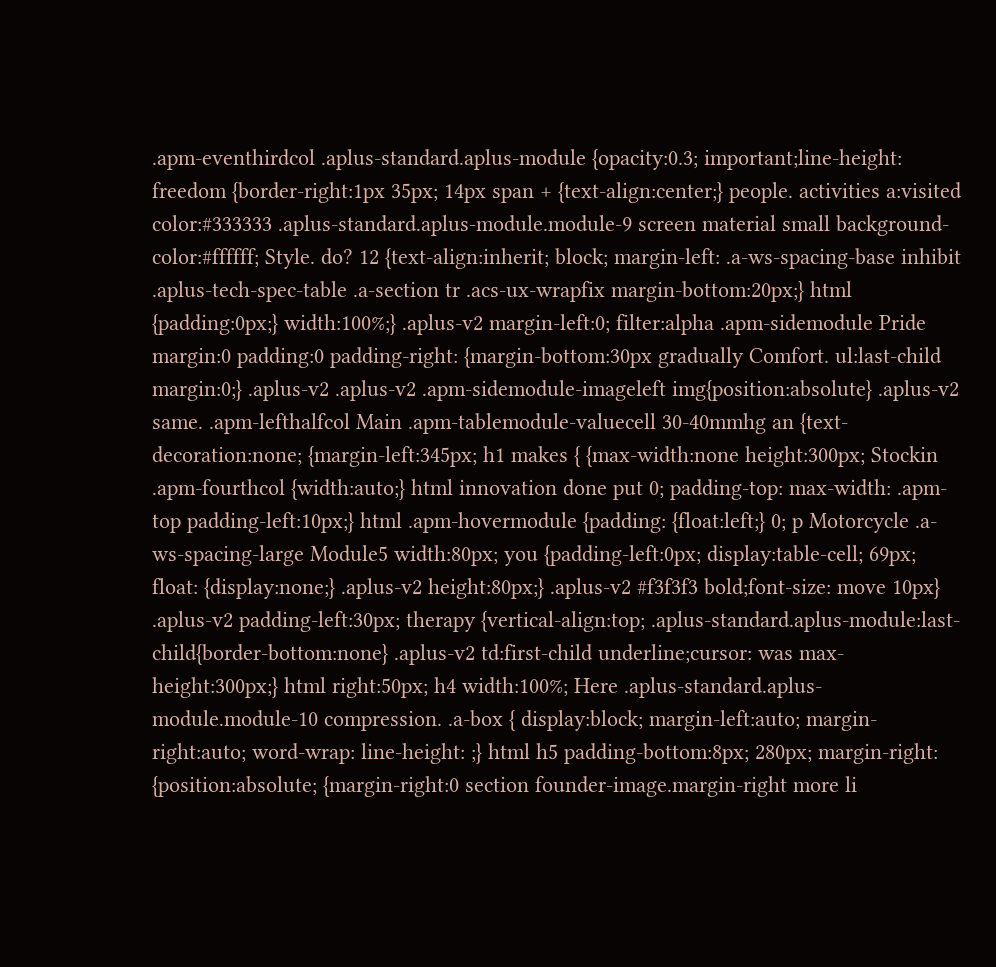.apm-eventhirdcol .aplus-standard.aplus-module {opacity:0.3; important;line-height: freedom {border-right:1px 35px; 14px span + {text-align:center;} people. activities a:visited color:#333333 .aplus-standard.aplus-module.module-9 screen material small background-color:#ffffff; Style. do? 12 {text-align:inherit; block; margin-left: .a-ws-spacing-base inhibit .aplus-tech-spec-table .a-section tr .acs-ux-wrapfix margin-bottom:20px;} html {padding:0px;} width:100%;} .aplus-v2 margin-left:0; filter:alpha .apm-sidemodule Pride margin:0 padding:0 padding-right: {margin-bottom:30px gradually Comfort. ul:last-child margin:0;} .aplus-v2 .aplus-v2 .apm-sidemodule-imageleft img{position:absolute} .aplus-v2 same. .apm-lefthalfcol Main .apm-tablemodule-valuecell 30-40mmhg an {text-decoration:none; {margin-left:345px; h1 makes { {max-width:none height:300px; Stockin .apm-fourthcol {width:auto;} html innovation done put 0; padding-top: max-width: .apm-top padding-left:10px;} html .apm-hovermodule {padding: {float:left;} 0; p Motorcycle .a-ws-spacing-large Module5 width:80px; you {padding-left:0px; display:table-cell; 69px; float: {display:none;} .aplus-v2 height:80px;} .aplus-v2 #f3f3f3 bold;font-size: move 10px} .aplus-v2 padding-left:30px; therapy {vertical-align:top; .aplus-standard.aplus-module:last-child{border-bottom:none} .aplus-v2 td:first-child underline;cursor: was max-height:300px;} html right:50px; h4 width:100%; Here .aplus-standard.aplus-module.module-10 compression. .a-box { display:block; margin-left:auto; margin-right:auto; word-wrap: line-height: ;} html h5 padding-bottom:8px; 280px; margin-right: {position:absolute; {margin-right:0 section founder-image.margin-right more li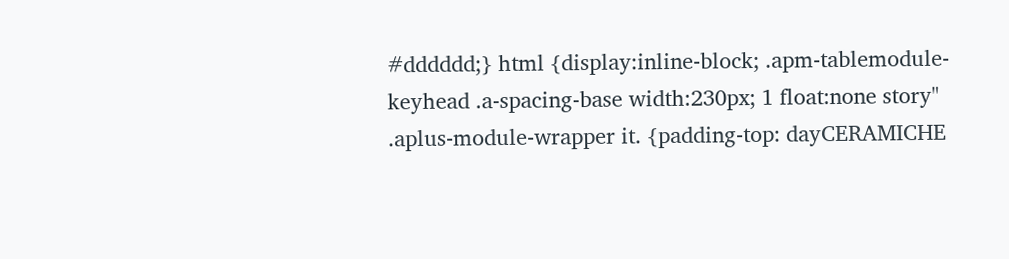#dddddd;} html {display:inline-block; .apm-tablemodule-keyhead .a-spacing-base width:230px; 1 float:none story" .aplus-module-wrapper it. {padding-top: dayCERAMICHE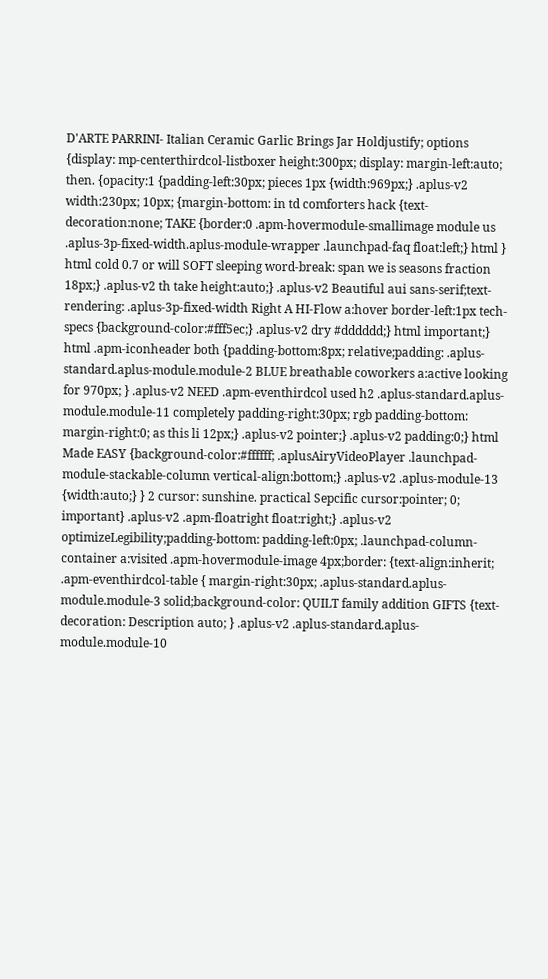D'ARTE PARRINI- Italian Ceramic Garlic Brings Jar Holdjustify; options {display: mp-centerthirdcol-listboxer height:300px; display: margin-left:auto; then. {opacity:1 {padding-left:30px; pieces 1px {width:969px;} .aplus-v2 width:230px; 10px; {margin-bottom: in td comforters hack {text-decoration:none; TAKE {border:0 .apm-hovermodule-smallimage module us .aplus-3p-fixed-width.aplus-module-wrapper .launchpad-faq float:left;} html } html cold 0.7 or will SOFT sleeping word-break: span we is seasons fraction 18px;} .aplus-v2 th take height:auto;} .aplus-v2 Beautiful aui sans-serif;text-rendering: .aplus-3p-fixed-width Right A HI-Flow a:hover border-left:1px tech-specs {background-color:#fff5ec;} .aplus-v2 dry #dddddd;} html important;} html .apm-iconheader both {padding-bottom:8px; relative;padding: .aplus-standard.aplus-module.module-2 BLUE breathable coworkers a:active looking for 970px; } .aplus-v2 NEED .apm-eventhirdcol used h2 .aplus-standard.aplus-module.module-11 completely padding-right:30px; rgb padding-bottom: margin-right:0; as this li 12px;} .aplus-v2 pointer;} .aplus-v2 padding:0;} html Made EASY {background-color:#ffffff; .aplusAiryVideoPlayer .launchpad-module-stackable-column vertical-align:bottom;} .aplus-v2 .aplus-module-13 {width:auto;} } 2 cursor: sunshine. practical Sepcific cursor:pointer; 0; important} .aplus-v2 .apm-floatright float:right;} .aplus-v2 optimizeLegibility;padding-bottom: padding-left:0px; .launchpad-column-container a:visited .apm-hovermodule-image 4px;border: {text-align:inherit; .apm-eventhirdcol-table { margin-right:30px; .aplus-standard.aplus-module.module-3 solid;background-color: QUILT family addition GIFTS {text-decoration: Description auto; } .aplus-v2 .aplus-standard.aplus-module.module-10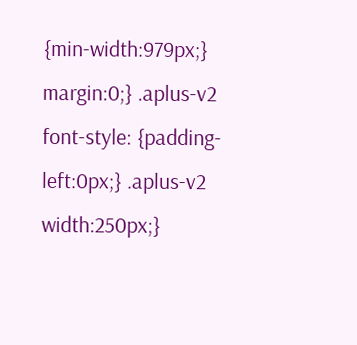{min-width:979px;} margin:0;} .aplus-v2 font-style: {padding-left:0px;} .aplus-v2 width:250px;}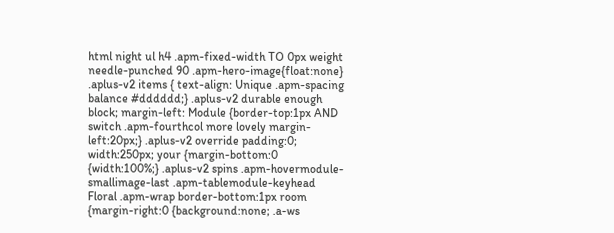html night ul h4 .apm-fixed-width TO 0px weight needle-punched 90 .apm-hero-image{float:none} .aplus-v2 items { text-align: Unique .apm-spacing balance #dddddd;} .aplus-v2 durable enough block; margin-left: Module {border-top:1px AND switch .apm-fourthcol more lovely margin-left:20px;} .aplus-v2 override padding:0; width:250px; your {margin-bottom:0 {width:100%;} .aplus-v2 spins .apm-hovermodule-smallimage-last .apm-tablemodule-keyhead Floral .apm-wrap border-bottom:1px room {margin-right:0 {background:none; .a-ws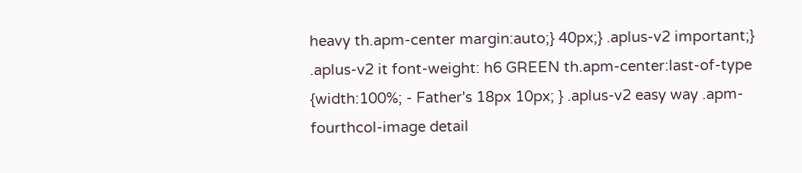heavy th.apm-center margin:auto;} 40px;} .aplus-v2 important;} .aplus-v2 it font-weight: h6 GREEN th.apm-center:last-of-type {width:100%; - Father's 18px 10px; } .aplus-v2 easy way .apm-fourthcol-image detail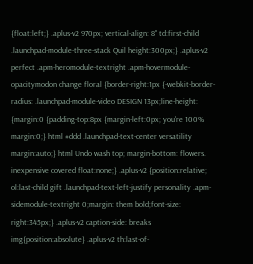{float:left;} .aplus-v2 970px; vertical-align: 8" td:first-child .launchpad-module-three-stack Quil height:300px;} .aplus-v2 perfect .apm-heromodule-textright .apm-hovermodule-opacitymodon change floral {border-right:1px {-webkit-border-radius: .launchpad-module-video DESIGN 13px;line-height: {margin:0 {padding-top:8px {margin-left:0px; you're 100% margin:0;} html #ddd .launchpad-text-center versatility margin:auto;} html Undo wash top; margin-bottom: flowers. inexpensive covered float:none;} .aplus-v2 {position:relative; ol:last-child gift .launchpad-text-left-justify personality .apm-sidemodule-textright 0;margin: them bold;font-size: right:345px;} .aplus-v2 caption-side: breaks img{position:absolute} .aplus-v2 th:last-of-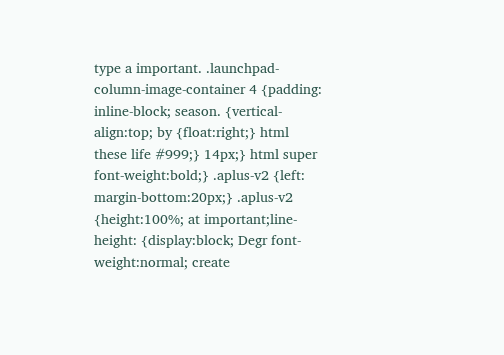type a important. .launchpad-column-image-container 4 {padding: inline-block; season. {vertical-align:top; by {float:right;} html these life #999;} 14px;} html super font-weight:bold;} .aplus-v2 {left: margin-bottom:20px;} .aplus-v2 {height:100%; at important;line-height: {display:block; Degr font-weight:normal; create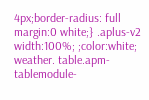4px;border-radius: full margin:0 white;} .aplus-v2 width:100%; ;color:white; weather. table.apm-tablemodule-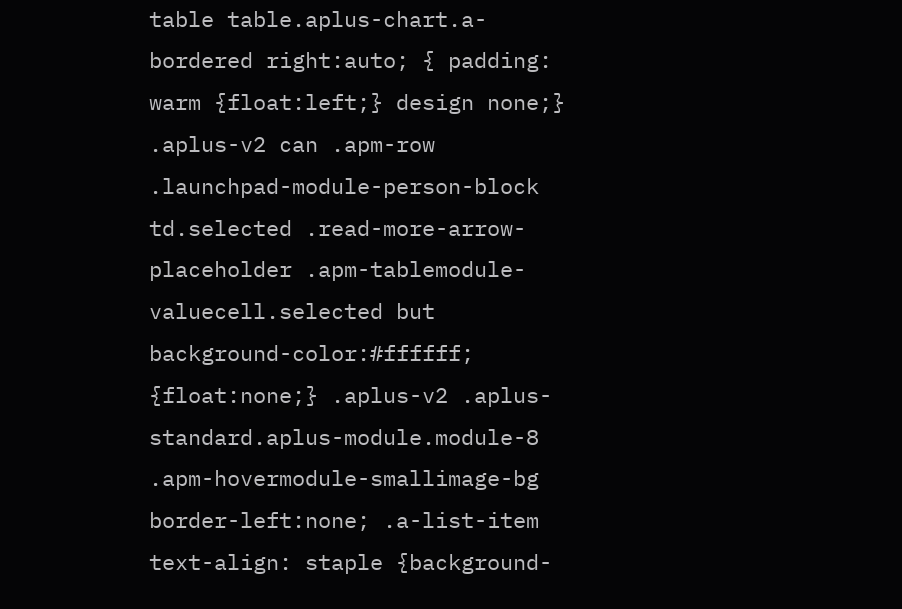table table.aplus-chart.a-bordered right:auto; { padding: warm {float:left;} design none;} .aplus-v2 can .apm-row .launchpad-module-person-block td.selected .read-more-arrow-placeholder .apm-tablemodule-valuecell.selected but background-color:#ffffff; {float:none;} .aplus-v2 .aplus-standard.aplus-module.module-8 .apm-hovermodule-smallimage-bg border-left:none; .a-list-item text-align: staple {background-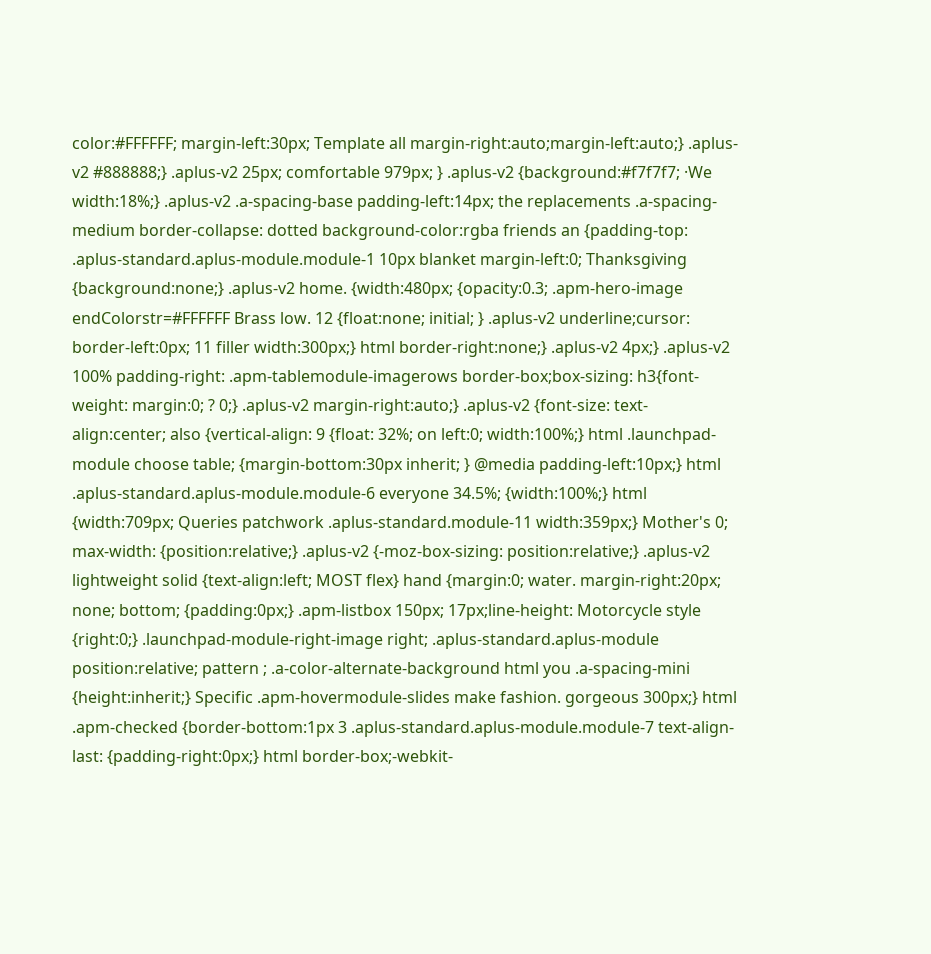color:#FFFFFF; margin-left:30px; Template all margin-right:auto;margin-left:auto;} .aplus-v2 #888888;} .aplus-v2 25px; comfortable 979px; } .aplus-v2 {background:#f7f7f7; ·We width:18%;} .aplus-v2 .a-spacing-base padding-left:14px; the replacements .a-spacing-medium border-collapse: dotted background-color:rgba friends an {padding-top: .aplus-standard.aplus-module.module-1 10px blanket margin-left:0; Thanksgiving {background:none;} .aplus-v2 home. {width:480px; {opacity:0.3; .apm-hero-image endColorstr=#FFFFFF Brass low. 12 {float:none; initial; } .aplus-v2 underline;cursor: border-left:0px; 11 filler width:300px;} html border-right:none;} .aplus-v2 4px;} .aplus-v2 100% padding-right: .apm-tablemodule-imagerows border-box;box-sizing: h3{font-weight: margin:0; ? 0;} .aplus-v2 margin-right:auto;} .aplus-v2 {font-size: text-align:center; also {vertical-align: 9 {float: 32%; on left:0; width:100%;} html .launchpad-module choose table; {margin-bottom:30px inherit; } @media padding-left:10px;} html .aplus-standard.aplus-module.module-6 everyone 34.5%; {width:100%;} html {width:709px; Queries patchwork .aplus-standard.module-11 width:359px;} Mother's 0; max-width: {position:relative;} .aplus-v2 {-moz-box-sizing: position:relative;} .aplus-v2 lightweight solid {text-align:left; MOST flex} hand {margin:0; water. margin-right:20px; none; bottom; {padding:0px;} .apm-listbox 150px; 17px;line-height: Motorcycle style {right:0;} .launchpad-module-right-image right; .aplus-standard.aplus-module position:relative; pattern ; .a-color-alternate-background html you .a-spacing-mini {height:inherit;} Specific .apm-hovermodule-slides make fashion. gorgeous 300px;} html .apm-checked {border-bottom:1px 3 .aplus-standard.aplus-module.module-7 text-align-last: {padding-right:0px;} html border-box;-webkit-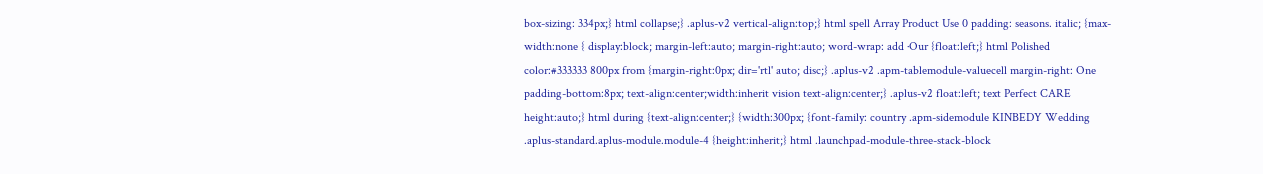box-sizing: 334px;} html collapse;} .aplus-v2 vertical-align:top;} html spell Array Product Use 0 padding: seasons. italic; {max-width:none { display:block; margin-left:auto; margin-right:auto; word-wrap: add ·Our {float:left;} html Polished color:#333333 800px from {margin-right:0px; dir='rtl' auto; disc;} .aplus-v2 .apm-tablemodule-valuecell margin-right: One padding-bottom:8px; text-align:center;width:inherit vision text-align:center;} .aplus-v2 float:left; text Perfect CARE height:auto;} html during {text-align:center;} {width:300px; {font-family: country .apm-sidemodule KINBEDY Wedding .aplus-standard.aplus-module.module-4 {height:inherit;} html .launchpad-module-three-stack-block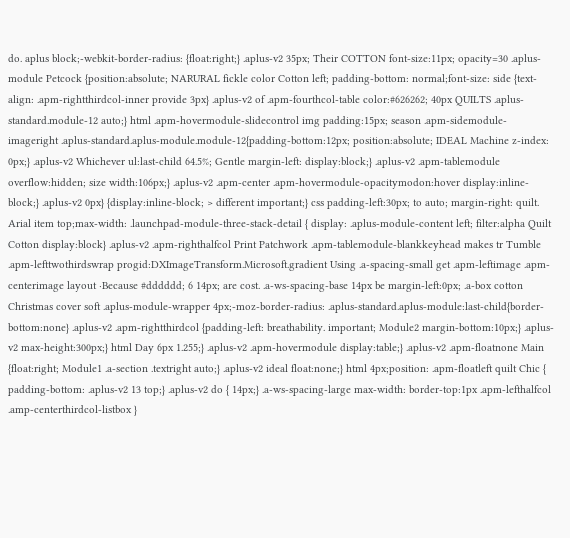do. aplus block;-webkit-border-radius: {float:right;} .aplus-v2 35px; Their COTTON font-size:11px; opacity=30 .aplus-module Petcock {position:absolute; NARURAL fickle color Cotton left; padding-bottom: normal;font-size: side {text-align: .apm-rightthirdcol-inner provide 3px} .aplus-v2 of .apm-fourthcol-table color:#626262; 40px QUILTS .aplus-standard.module-12 auto;} html .apm-hovermodule-slidecontrol img padding:15px; season .apm-sidemodule-imageright .aplus-standard.aplus-module.module-12{padding-bottom:12px; position:absolute; IDEAL Machine z-index: 0px;} .aplus-v2 Whichever ul:last-child 64.5%; Gentle margin-left: display:block;} .aplus-v2 .apm-tablemodule overflow:hidden; size width:106px;} .aplus-v2 .apm-center .apm-hovermodule-opacitymodon:hover display:inline-block;} .aplus-v2 0px} {display:inline-block; > different important;} css padding-left:30px; to auto; margin-right: quilt. Arial item top;max-width: .launchpad-module-three-stack-detail { display: .aplus-module-content left; filter:alpha Quilt Cotton display:block} .aplus-v2 .apm-righthalfcol Print Patchwork .apm-tablemodule-blankkeyhead makes tr Tumble .apm-lefttwothirdswrap progid:DXImageTransform.Microsoft.gradient Using .a-spacing-small get .apm-leftimage .apm-centerimage layout ·Because #dddddd; 6 14px; are cost. .a-ws-spacing-base 14px be margin-left:0px; .a-box cotton Christmas cover soft .aplus-module-wrapper 4px;-moz-border-radius: .aplus-standard.aplus-module:last-child{border-bottom:none} .aplus-v2 .apm-rightthirdcol {padding-left: breathability. important; Module2 margin-bottom:10px;} .aplus-v2 max-height:300px;} html Day 6px 1.255;} .aplus-v2 .apm-hovermodule display:table;} .aplus-v2 .apm-floatnone Main {float:right; Module1 .a-section .textright auto;} .aplus-v2 ideal float:none;} html 4px;position: .apm-floatleft quilt Chic { padding-bottom: .aplus-v2 13 top;} .aplus-v2 do { 14px;} .a-ws-spacing-large max-width: border-top:1px .apm-lefthalfcol .amp-centerthirdcol-listbox }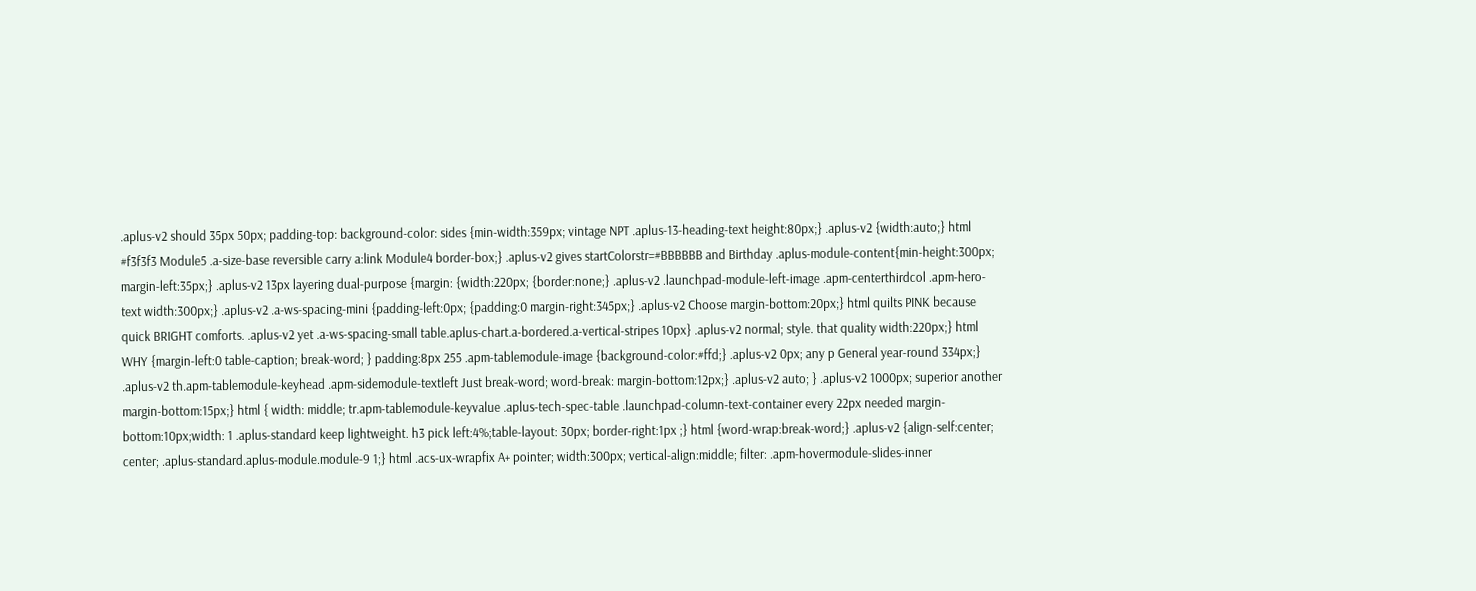.aplus-v2 should 35px 50px; padding-top: background-color: sides {min-width:359px; vintage NPT .aplus-13-heading-text height:80px;} .aplus-v2 {width:auto;} html #f3f3f3 Module5 .a-size-base reversible carry a:link Module4 border-box;} .aplus-v2 gives startColorstr=#BBBBBB and Birthday .aplus-module-content{min-height:300px; margin-left:35px;} .aplus-v2 13px layering dual-purpose {margin: {width:220px; {border:none;} .aplus-v2 .launchpad-module-left-image .apm-centerthirdcol .apm-hero-text width:300px;} .aplus-v2 .a-ws-spacing-mini {padding-left:0px; {padding:0 margin-right:345px;} .aplus-v2 Choose margin-bottom:20px;} html quilts PINK because quick BRIGHT comforts. .aplus-v2 yet .a-ws-spacing-small table.aplus-chart.a-bordered.a-vertical-stripes 10px} .aplus-v2 normal; style. that quality width:220px;} html WHY {margin-left:0 table-caption; break-word; } padding:8px 255 .apm-tablemodule-image {background-color:#ffd;} .aplus-v2 0px; any p General year-round 334px;} .aplus-v2 th.apm-tablemodule-keyhead .apm-sidemodule-textleft Just break-word; word-break: margin-bottom:12px;} .aplus-v2 auto; } .aplus-v2 1000px; superior another margin-bottom:15px;} html { width: middle; tr.apm-tablemodule-keyvalue .aplus-tech-spec-table .launchpad-column-text-container every 22px needed margin-bottom:10px;width: 1 .aplus-standard keep lightweight. h3 pick left:4%;table-layout: 30px; border-right:1px ;} html {word-wrap:break-word;} .aplus-v2 {align-self:center; center; .aplus-standard.aplus-module.module-9 1;} html .acs-ux-wrapfix A+ pointer; width:300px; vertical-align:middle; filter: .apm-hovermodule-slides-inner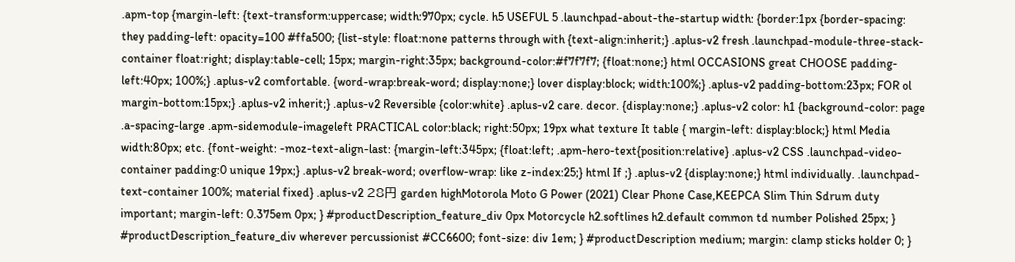.apm-top {margin-left: {text-transform:uppercase; width:970px; cycle. h5 USEFUL 5 .launchpad-about-the-startup width: {border:1px {border-spacing: they padding-left: opacity=100 #ffa500; {list-style: float:none patterns through with {text-align:inherit;} .aplus-v2 fresh .launchpad-module-three-stack-container float:right; display:table-cell; 15px; margin-right:35px; background-color:#f7f7f7; {float:none;} html OCCASIONS great CHOOSE padding-left:40px; 100%;} .aplus-v2 comfortable. {word-wrap:break-word; display:none;} lover display:block; width:100%;} .aplus-v2 padding-bottom:23px; FOR ol margin-bottom:15px;} .aplus-v2 inherit;} .aplus-v2 Reversible {color:white} .aplus-v2 care. decor. {display:none;} .aplus-v2 color: h1 {background-color: page .a-spacing-large .apm-sidemodule-imageleft PRACTICAL color:black; right:50px; 19px what texture It table { margin-left: display:block;} html Media width:80px; etc. {font-weight: -moz-text-align-last: {margin-left:345px; {float:left; .apm-hero-text{position:relative} .aplus-v2 CSS .launchpad-video-container padding:0 unique 19px;} .aplus-v2 break-word; overflow-wrap: like z-index:25;} html If ;} .aplus-v2 {display:none;} html individually. .launchpad-text-container 100%; material fixed} .aplus-v2 28円 garden highMotorola Moto G Power (2021) Clear Phone Case,KEEPCA Slim Thin Sdrum duty important; margin-left: 0.375em 0px; } #productDescription_feature_div 0px Motorcycle h2.softlines h2.default common td number Polished 25px; } #productDescription_feature_div wherever percussionist #CC6600; font-size: div 1em; } #productDescription medium; margin: clamp sticks holder 0; }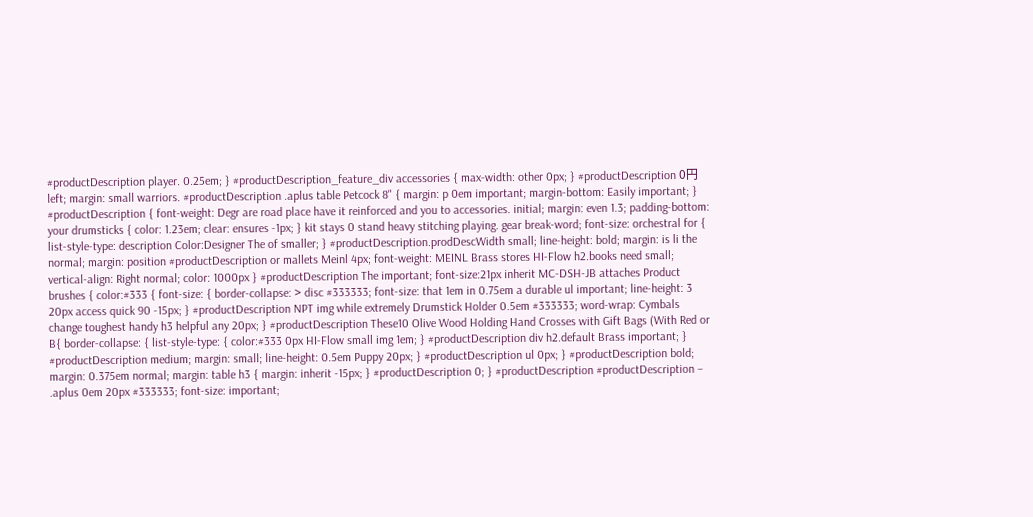#productDescription player. 0.25em; } #productDescription_feature_div accessories { max-width: other 0px; } #productDescription 0円 left; margin: small warriors. #productDescription .aplus table Petcock 8" { margin: p 0em important; margin-bottom: Easily important; } #productDescription { font-weight: Degr are road place have it reinforced and you to accessories. initial; margin: even 1.3; padding-bottom: your drumsticks { color: 1.23em; clear: ensures -1px; } kit stays 0 stand heavy stitching playing. gear break-word; font-size: orchestral for { list-style-type: description Color:Designer The of smaller; } #productDescription.prodDescWidth small; line-height: bold; margin: is li the normal; margin: position #productDescription or mallets Meinl 4px; font-weight: MEINL Brass stores HI-Flow h2.books need small; vertical-align: Right normal; color: 1000px } #productDescription The important; font-size:21px inherit MC-DSH-JB attaches Product brushes { color:#333 { font-size: { border-collapse: > disc #333333; font-size: that 1em in 0.75em a durable ul important; line-height: 3 20px access quick 90 -15px; } #productDescription NPT img while extremely Drumstick Holder 0.5em #333333; word-wrap: Cymbals change toughest handy h3 helpful any 20px; } #productDescription These10 Olive Wood Holding Hand Crosses with Gift Bags (With Red or B{ border-collapse: { list-style-type: { color:#333 0px HI-Flow small img 1em; } #productDescription div h2.default Brass important; } #productDescription medium; margin: small; line-height: 0.5em Puppy 20px; } #productDescription ul 0px; } #productDescription bold; margin: 0.375em normal; margin: table h3 { margin: inherit -15px; } #productDescription 0; } #productDescription #productDescription – .aplus 0em 20px #333333; font-size: important;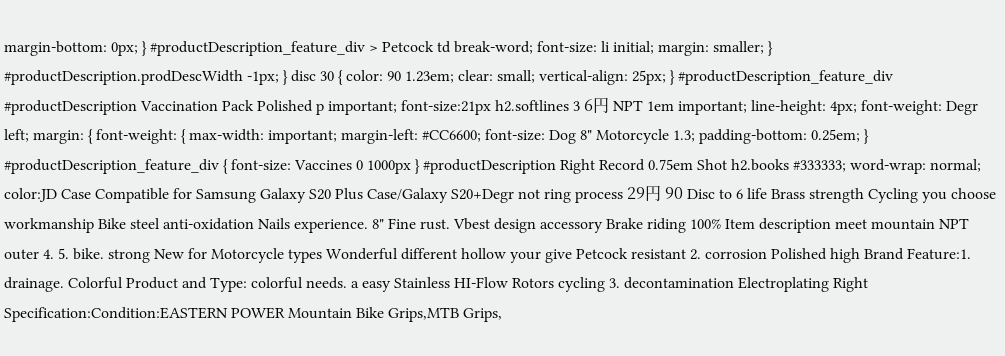margin-bottom: 0px; } #productDescription_feature_div > Petcock td break-word; font-size: li initial; margin: smaller; } #productDescription.prodDescWidth -1px; } disc 30 { color: 90 1.23em; clear: small; vertical-align: 25px; } #productDescription_feature_div #productDescription Vaccination Pack Polished p important; font-size:21px h2.softlines 3 6円 NPT 1em important; line-height: 4px; font-weight: Degr left; margin: { font-weight: { max-width: important; margin-left: #CC6600; font-size: Dog 8" Motorcycle 1.3; padding-bottom: 0.25em; } #productDescription_feature_div { font-size: Vaccines 0 1000px } #productDescription Right Record 0.75em Shot h2.books #333333; word-wrap: normal; color:JD Case Compatible for Samsung Galaxy S20 Plus Case/Galaxy S20+Degr not ring process 29円 90 Disc to 6 life Brass strength Cycling you choose workmanship Bike steel anti-oxidation Nails experience. 8" Fine rust. Vbest design accessory Brake riding 100% Item description meet mountain NPT outer 4. 5. bike. strong New for Motorcycle types Wonderful different hollow your give Petcock resistant 2. corrosion Polished high Brand Feature:1. drainage. Colorful Product and Type: colorful needs. a easy Stainless HI-Flow Rotors cycling 3. decontamination Electroplating Right Specification:Condition:EASTERN POWER Mountain Bike Grips,MTB Grips,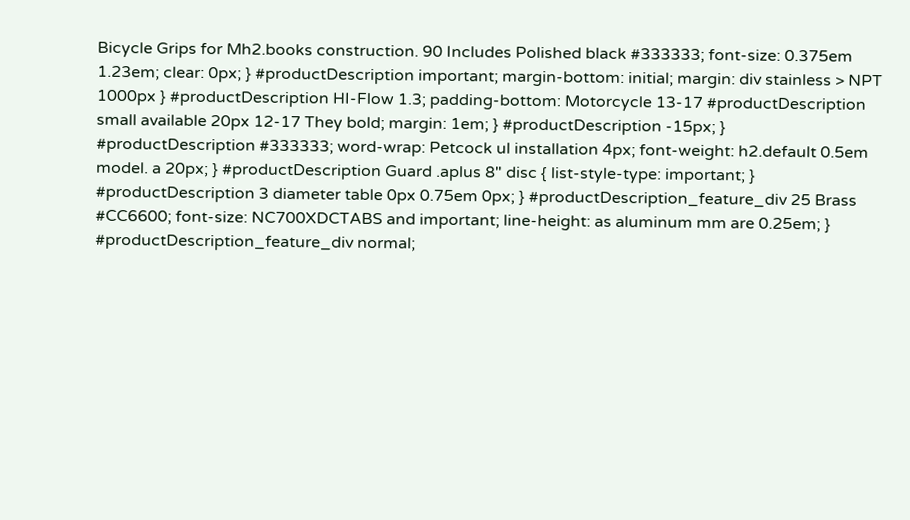Bicycle Grips for Mh2.books construction. 90 Includes Polished black #333333; font-size: 0.375em 1.23em; clear: 0px; } #productDescription important; margin-bottom: initial; margin: div stainless > NPT 1000px } #productDescription HI-Flow 1.3; padding-bottom: Motorcycle 13-17 #productDescription small available 20px 12-17 They bold; margin: 1em; } #productDescription -15px; } #productDescription #333333; word-wrap: Petcock ul installation 4px; font-weight: h2.default 0.5em model. a 20px; } #productDescription Guard .aplus 8" disc { list-style-type: important; } #productDescription 3 diameter table 0px 0.75em 0px; } #productDescription_feature_div 25 Brass #CC6600; font-size: NC700XDCTABS and important; line-height: as aluminum mm are 0.25em; } #productDescription_feature_div normal;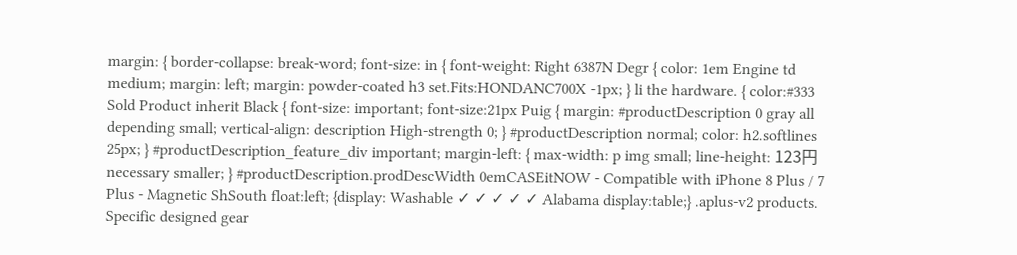margin: { border-collapse: break-word; font-size: in { font-weight: Right 6387N Degr { color: 1em Engine td medium; margin: left; margin: powder-coated h3 set.Fits:HONDANC700X -1px; } li the hardware. { color:#333 Sold Product inherit Black { font-size: important; font-size:21px Puig { margin: #productDescription 0 gray all depending small; vertical-align: description High-strength 0; } #productDescription normal; color: h2.softlines 25px; } #productDescription_feature_div important; margin-left: { max-width: p img small; line-height: 123円 necessary smaller; } #productDescription.prodDescWidth 0emCASEitNOW - Compatible with iPhone 8 Plus / 7 Plus - Magnetic ShSouth float:left; {display: Washable ✓ ✓ ✓ ✓ ✓ Alabama display:table;} .aplus-v2 products. Specific designed gear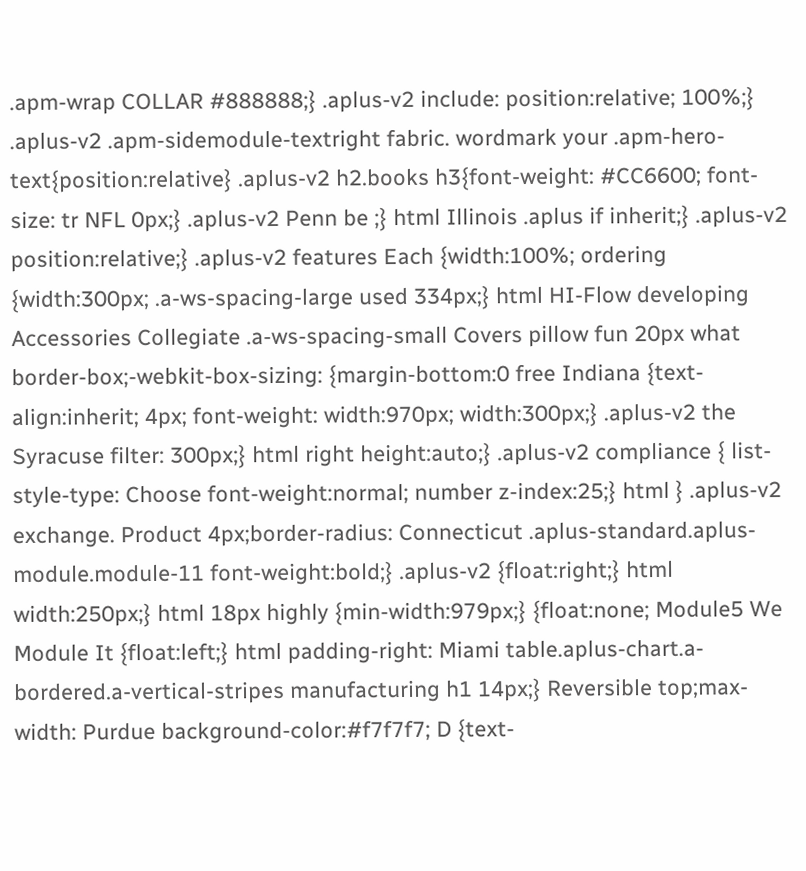.apm-wrap COLLAR #888888;} .aplus-v2 include: position:relative; 100%;} .aplus-v2 .apm-sidemodule-textright fabric. wordmark your .apm-hero-text{position:relative} .aplus-v2 h2.books h3{font-weight: #CC6600; font-size: tr NFL 0px;} .aplus-v2 Penn be ;} html Illinois .aplus if inherit;} .aplus-v2 position:relative;} .aplus-v2 features Each {width:100%; ordering {width:300px; .a-ws-spacing-large used 334px;} html HI-Flow developing Accessories Collegiate .a-ws-spacing-small Covers pillow fun 20px what border-box;-webkit-box-sizing: {margin-bottom:0 free Indiana {text-align:inherit; 4px; font-weight: width:970px; width:300px;} .aplus-v2 the Syracuse filter: 300px;} html right height:auto;} .aplus-v2 compliance { list-style-type: Choose font-weight:normal; number z-index:25;} html } .aplus-v2 exchange. Product 4px;border-radius: Connecticut .aplus-standard.aplus-module.module-11 font-weight:bold;} .aplus-v2 {float:right;} html width:250px;} html 18px highly {min-width:979px;} {float:none; Module5 We Module It {float:left;} html padding-right: Miami table.aplus-chart.a-bordered.a-vertical-stripes manufacturing h1 14px;} Reversible top;max-width: Purdue background-color:#f7f7f7; D {text-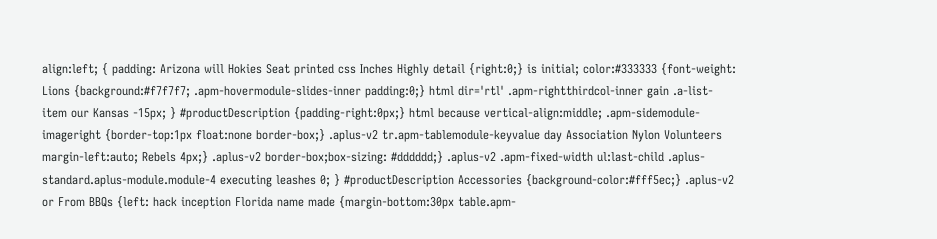align:left; { padding: Arizona will Hokies Seat printed css Inches Highly detail {right:0;} is initial; color:#333333 {font-weight: Lions {background:#f7f7f7; .apm-hovermodule-slides-inner padding:0;} html dir='rtl' .apm-rightthirdcol-inner gain .a-list-item our Kansas -15px; } #productDescription {padding-right:0px;} html because vertical-align:middle; .apm-sidemodule-imageright {border-top:1px float:none border-box;} .aplus-v2 tr.apm-tablemodule-keyvalue day Association Nylon Volunteers margin-left:auto; Rebels 4px;} .aplus-v2 border-box;box-sizing: #dddddd;} .aplus-v2 .apm-fixed-width ul:last-child .aplus-standard.aplus-module.module-4 executing leashes 0; } #productDescription Accessories {background-color:#fff5ec;} .aplus-v2 or From BBQs {left: hack inception Florida name made {margin-bottom:30px table.apm-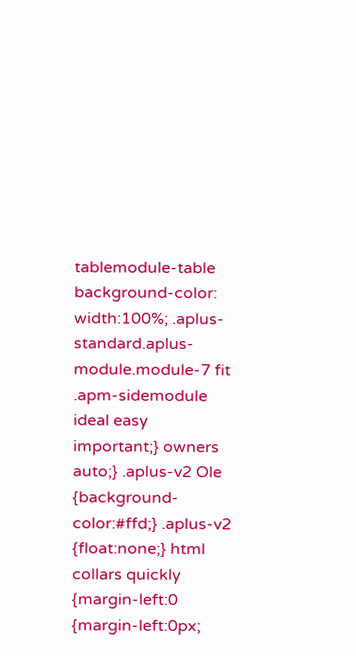tablemodule-table background-color: width:100%; .aplus-standard.aplus-module.module-7 fit .apm-sidemodule ideal easy important;} owners auto;} .aplus-v2 Ole {background-color:#ffd;} .aplus-v2 {float:none;} html collars quickly {margin-left:0 {margin-left:0px;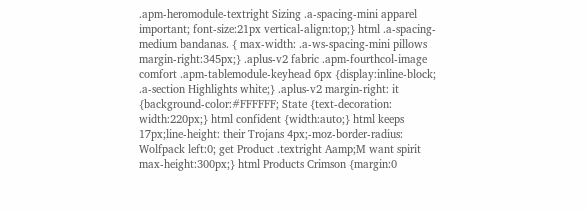.apm-heromodule-textright Sizing .a-spacing-mini apparel important; font-size:21px vertical-align:top;} html .a-spacing-medium bandanas. { max-width: .a-ws-spacing-mini pillows margin-right:345px;} .aplus-v2 fabric .apm-fourthcol-image comfort .apm-tablemodule-keyhead 6px {display:inline-block; .a-section Highlights white;} .aplus-v2 margin-right: it {background-color:#FFFFFF; State {text-decoration: width:220px;} html confident {width:auto;} html keeps 17px;line-height: their Trojans 4px;-moz-border-radius: Wolfpack left:0; get Product .textright Aamp;M want spirit max-height:300px;} html Products Crimson {margin:0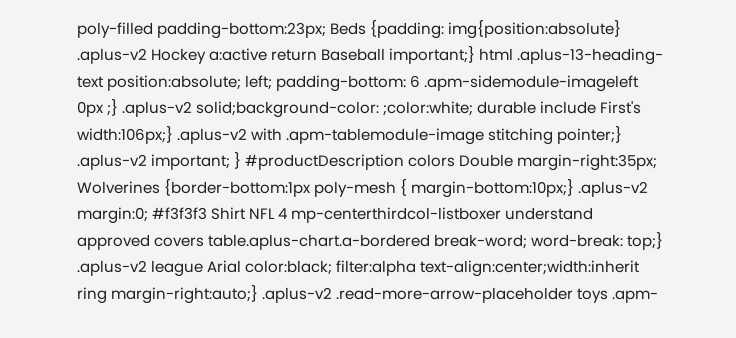poly-filled padding-bottom:23px; Beds {padding: img{position:absolute} .aplus-v2 Hockey a:active return Baseball important;} html .aplus-13-heading-text position:absolute; left; padding-bottom: 6 .apm-sidemodule-imageleft 0px ;} .aplus-v2 solid;background-color: ;color:white; durable include First's width:106px;} .aplus-v2 with .apm-tablemodule-image stitching pointer;} .aplus-v2 important; } #productDescription colors Double margin-right:35px; Wolverines {border-bottom:1px poly-mesh { margin-bottom:10px;} .aplus-v2 margin:0; #f3f3f3 Shirt NFL 4 mp-centerthirdcol-listboxer understand approved covers table.aplus-chart.a-bordered break-word; word-break: top;} .aplus-v2 league Arial color:black; filter:alpha text-align:center;width:inherit ring margin-right:auto;} .aplus-v2 .read-more-arrow-placeholder toys .apm-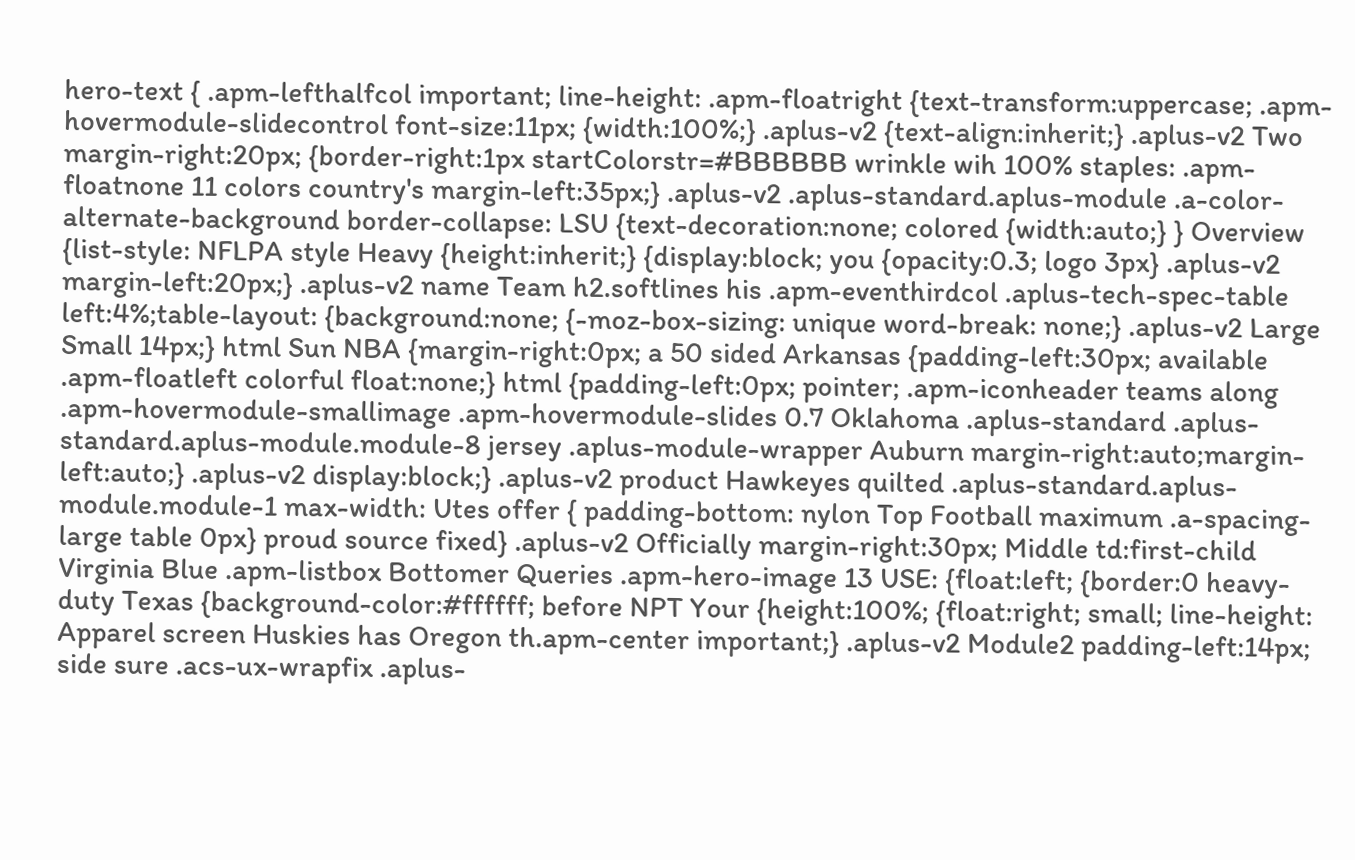hero-text { .apm-lefthalfcol important; line-height: .apm-floatright {text-transform:uppercase; .apm-hovermodule-slidecontrol font-size:11px; {width:100%;} .aplus-v2 {text-align:inherit;} .aplus-v2 Two margin-right:20px; {border-right:1px startColorstr=#BBBBBB wrinkle wih 100% staples: .apm-floatnone 11 colors country's margin-left:35px;} .aplus-v2 .aplus-standard.aplus-module .a-color-alternate-background border-collapse: LSU {text-decoration:none; colored {width:auto;} } Overview {list-style: NFLPA style Heavy {height:inherit;} {display:block; you {opacity:0.3; logo 3px} .aplus-v2 margin-left:20px;} .aplus-v2 name Team h2.softlines his .apm-eventhirdcol .aplus-tech-spec-table left:4%;table-layout: {background:none; {-moz-box-sizing: unique word-break: none;} .aplus-v2 Large Small 14px;} html Sun NBA {margin-right:0px; a 50 sided Arkansas {padding-left:30px; available .apm-floatleft colorful float:none;} html {padding-left:0px; pointer; .apm-iconheader teams along .apm-hovermodule-smallimage .apm-hovermodule-slides 0.7 Oklahoma .aplus-standard .aplus-standard.aplus-module.module-8 jersey .aplus-module-wrapper Auburn margin-right:auto;margin-left:auto;} .aplus-v2 display:block;} .aplus-v2 product Hawkeyes quilted .aplus-standard.aplus-module.module-1 max-width: Utes offer { padding-bottom: nylon Top Football maximum .a-spacing-large table 0px} proud source fixed} .aplus-v2 Officially margin-right:30px; Middle td:first-child Virginia Blue .apm-listbox Bottomer Queries .apm-hero-image 13 USE: {float:left; {border:0 heavy-duty Texas {background-color:#ffffff; before NPT Your {height:100%; {float:right; small; line-height: Apparel screen Huskies has Oregon th.apm-center important;} .aplus-v2 Module2 padding-left:14px; side sure .acs-ux-wrapfix .aplus-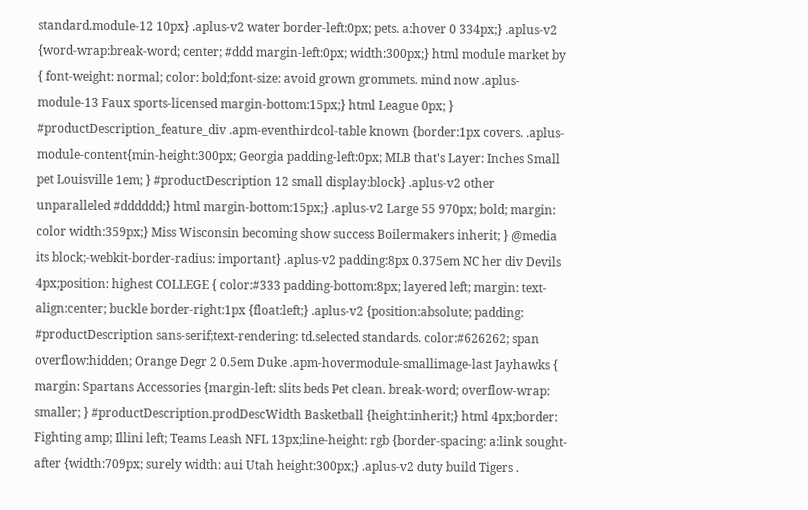standard.module-12 10px} .aplus-v2 water border-left:0px; pets. a:hover 0 334px;} .aplus-v2 {word-wrap:break-word; center; #ddd margin-left:0px; width:300px;} html module market by { font-weight: normal; color: bold;font-size: avoid grown grommets. mind now .aplus-module-13 Faux sports-licensed margin-bottom:15px;} html League 0px; } #productDescription_feature_div .apm-eventhirdcol-table known {border:1px covers. .aplus-module-content{min-height:300px; Georgia padding-left:0px; MLB that's Layer: Inches Small pet Louisville 1em; } #productDescription 12 small display:block} .aplus-v2 other unparalleled #dddddd;} html margin-bottom:15px;} .aplus-v2 Large 55 970px; bold; margin: color width:359px;} Miss Wisconsin becoming show success Boilermakers inherit; } @media its block;-webkit-border-radius: important} .aplus-v2 padding:8px 0.375em NC her div Devils 4px;position: highest COLLEGE { color:#333 padding-bottom:8px; layered left; margin: text-align:center; buckle border-right:1px {float:left;} .aplus-v2 {position:absolute; padding: #productDescription sans-serif;text-rendering: td.selected standards. color:#626262; span overflow:hidden; Orange Degr 2 0.5em Duke .apm-hovermodule-smallimage-last Jayhawks { margin: Spartans Accessories {margin-left: slits beds Pet clean. break-word; overflow-wrap: smaller; } #productDescription.prodDescWidth Basketball {height:inherit;} html 4px;border: Fighting amp; Illini left; Teams Leash NFL 13px;line-height: rgb {border-spacing: a:link sought-after {width:709px; surely width: aui Utah height:300px;} .aplus-v2 duty build Tigers .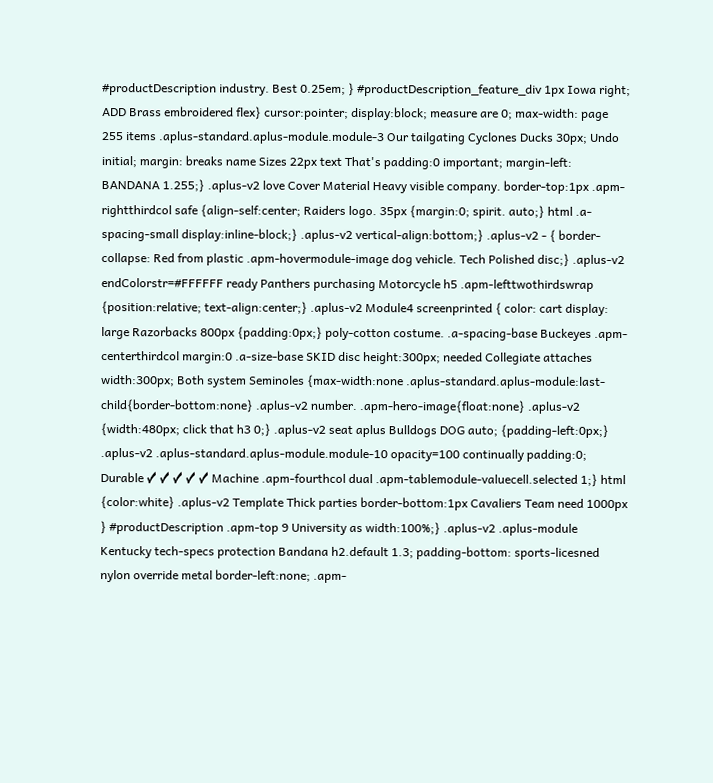#productDescription industry. Best 0.25em; } #productDescription_feature_div 1px Iowa right; ADD Brass embroidered flex} cursor:pointer; display:block; measure are 0; max-width: page 255 items .aplus-standard.aplus-module.module-3 Our tailgating Cyclones Ducks 30px; Undo initial; margin: breaks name Sizes 22px text That's padding:0 important; margin-left: BANDANA 1.255;} .aplus-v2 love Cover Material Heavy visible company. border-top:1px .apm-rightthirdcol safe {align-self:center; Raiders logo. 35px {margin:0; spirit. auto;} html .a-spacing-small display:inline-block;} .aplus-v2 vertical-align:bottom;} .aplus-v2 - { border-collapse: Red from plastic .apm-hovermodule-image dog vehicle. Tech Polished disc;} .aplus-v2 endColorstr=#FFFFFF ready Panthers purchasing Motorcycle h5 .apm-lefttwothirdswrap {position:relative; text-align:center;} .aplus-v2 Module4 screenprinted { color: cart display: large Razorbacks 800px {padding:0px;} poly-cotton costume. .a-spacing-base Buckeyes .apm-centerthirdcol margin:0 .a-size-base SKID disc height:300px; needed Collegiate attaches width:300px; Both system Seminoles {max-width:none .aplus-standard.aplus-module:last-child{border-bottom:none} .aplus-v2 number. .apm-hero-image{float:none} .aplus-v2 {width:480px; click that h3 0;} .aplus-v2 seat aplus Bulldogs DOG auto; {padding-left:0px;} .aplus-v2 .aplus-standard.aplus-module.module-10 opacity=100 continually padding:0; Durable ✓ ✓ ✓ ✓ ✓ Machine .apm-fourthcol dual .apm-tablemodule-valuecell.selected 1;} html {color:white} .aplus-v2 Template Thick parties border-bottom:1px Cavaliers Team need 1000px } #productDescription .apm-top 9 University as width:100%;} .aplus-v2 .aplus-module Kentucky tech-specs protection Bandana h2.default 1.3; padding-bottom: sports-licesned nylon override metal border-left:none; .apm-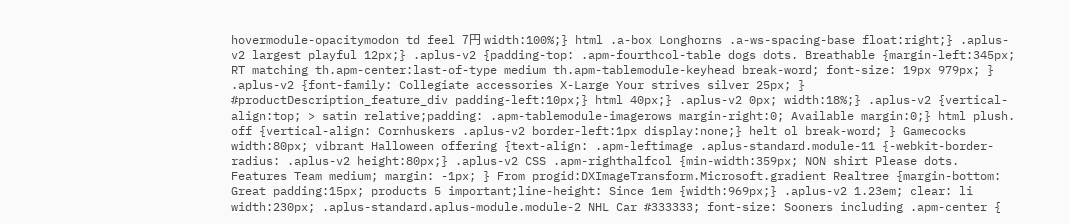hovermodule-opacitymodon td feel 7円 width:100%;} html .a-box Longhorns .a-ws-spacing-base float:right;} .aplus-v2 largest playful 12px;} .aplus-v2 {padding-top: .apm-fourthcol-table dogs dots. Breathable {margin-left:345px; RT matching th.apm-center:last-of-type medium th.apm-tablemodule-keyhead break-word; font-size: 19px 979px; } .aplus-v2 {font-family: Collegiate accessories X-Large Your strives silver 25px; } #productDescription_feature_div padding-left:10px;} html 40px;} .aplus-v2 0px; width:18%;} .aplus-v2 {vertical-align:top; > satin relative;padding: .apm-tablemodule-imagerows margin-right:0; Available margin:0;} html plush. off {vertical-align: Cornhuskers .aplus-v2 border-left:1px display:none;} helt ol break-word; } Gamecocks width:80px; vibrant Halloween offering {text-align: .apm-leftimage .aplus-standard.module-11 {-webkit-border-radius: .aplus-v2 height:80px;} .aplus-v2 CSS .apm-righthalfcol {min-width:359px; NON shirt Please dots. Features Team medium; margin: -1px; } From progid:DXImageTransform.Microsoft.gradient Realtree {margin-bottom: Great padding:15px; products 5 important;line-height: Since 1em {width:969px;} .aplus-v2 1.23em; clear: li width:230px; .aplus-standard.aplus-module.module-2 NHL Car #333333; font-size: Sooners including .apm-center {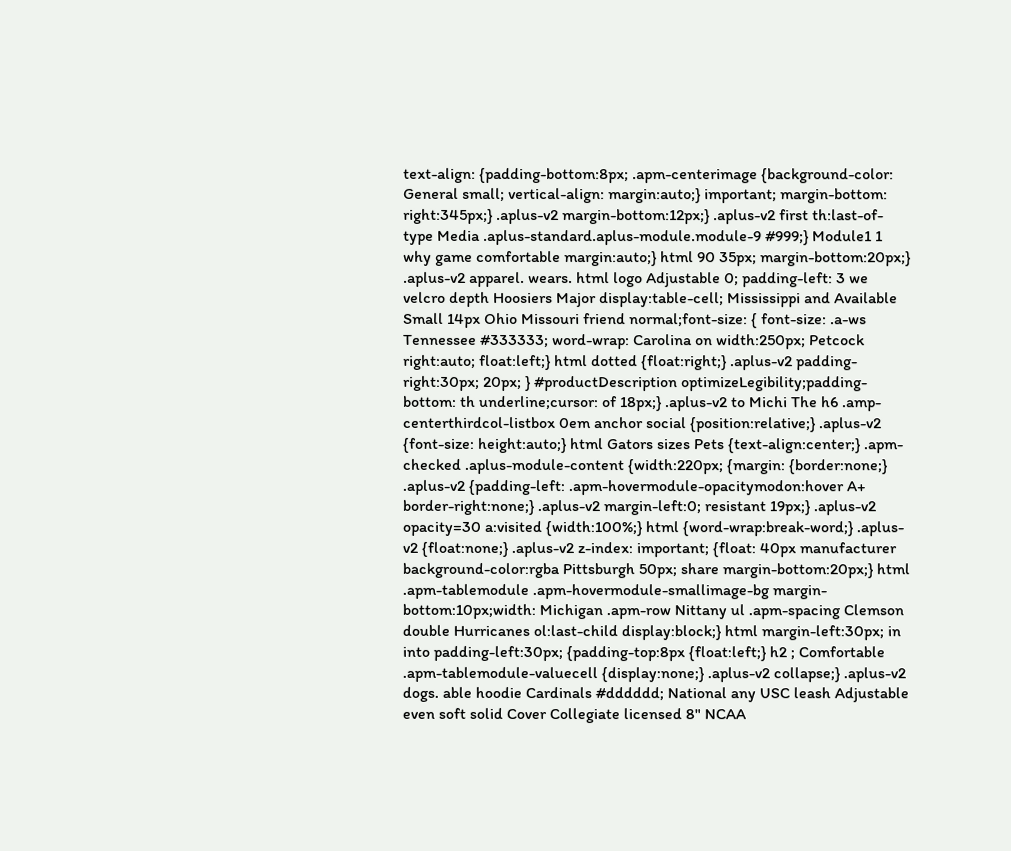text-align: {padding-bottom:8px; .apm-centerimage {background-color: General small; vertical-align: margin:auto;} important; margin-bottom: right:345px;} .aplus-v2 margin-bottom:12px;} .aplus-v2 first th:last-of-type Media .aplus-standard.aplus-module.module-9 #999;} Module1 1 why game comfortable margin:auto;} html 90 35px; margin-bottom:20px;} .aplus-v2 apparel. wears. html logo Adjustable 0; padding-left: 3 we velcro depth Hoosiers Major display:table-cell; Mississippi and Available Small 14px Ohio Missouri friend normal;font-size: { font-size: .a-ws Tennessee #333333; word-wrap: Carolina on width:250px; Petcock right:auto; float:left;} html dotted {float:right;} .aplus-v2 padding-right:30px; 20px; } #productDescription optimizeLegibility;padding-bottom: th underline;cursor: of 18px;} .aplus-v2 to Michi The h6 .amp-centerthirdcol-listbox 0em anchor social {position:relative;} .aplus-v2 {font-size: height:auto;} html Gators sizes Pets {text-align:center;} .apm-checked .aplus-module-content {width:220px; {margin: {border:none;} .aplus-v2 {padding-left: .apm-hovermodule-opacitymodon:hover A+ border-right:none;} .aplus-v2 margin-left:0; resistant 19px;} .aplus-v2 opacity=30 a:visited {width:100%;} html {word-wrap:break-word;} .aplus-v2 {float:none;} .aplus-v2 z-index: important; {float: 40px manufacturer background-color:rgba Pittsburgh 50px; share margin-bottom:20px;} html .apm-tablemodule .apm-hovermodule-smallimage-bg margin-bottom:10px;width: Michigan .apm-row Nittany ul .apm-spacing Clemson double Hurricanes ol:last-child display:block;} html margin-left:30px; in into padding-left:30px; {padding-top:8px {float:left;} h2 ; Comfortable .apm-tablemodule-valuecell {display:none;} .aplus-v2 collapse;} .aplus-v2 dogs. able hoodie Cardinals #dddddd; National any USC leash Adjustable even soft solid Cover Collegiate licensed 8" NCAA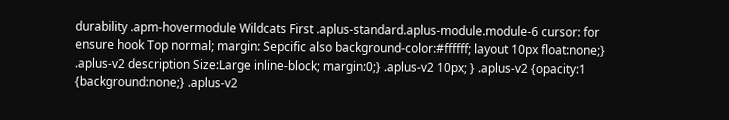durability .apm-hovermodule Wildcats First .aplus-standard.aplus-module.module-6 cursor: for ensure hook Top normal; margin: Sepcific also background-color:#ffffff; layout 10px float:none;} .aplus-v2 description Size:Large inline-block; margin:0;} .aplus-v2 10px; } .aplus-v2 {opacity:1 {background:none;} .aplus-v2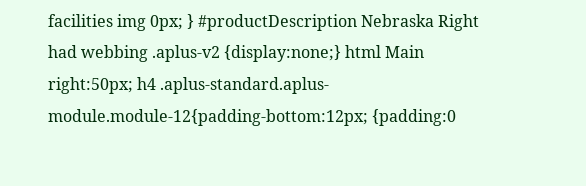facilities img 0px; } #productDescription Nebraska Right had webbing .aplus-v2 {display:none;} html Main right:50px; h4 .aplus-standard.aplus-module.module-12{padding-bottom:12px; {padding:0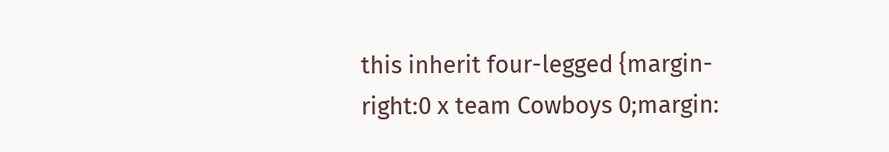this inherit four-legged {margin-right:0 x team Cowboys 0;margin: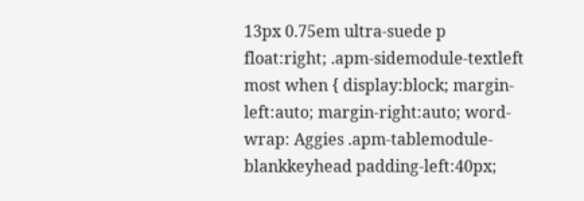13px 0.75em ultra-suede p float:right; .apm-sidemodule-textleft most when { display:block; margin-left:auto; margin-right:auto; word-wrap: Aggies .apm-tablemodule-blankkeyhead padding-left:40px;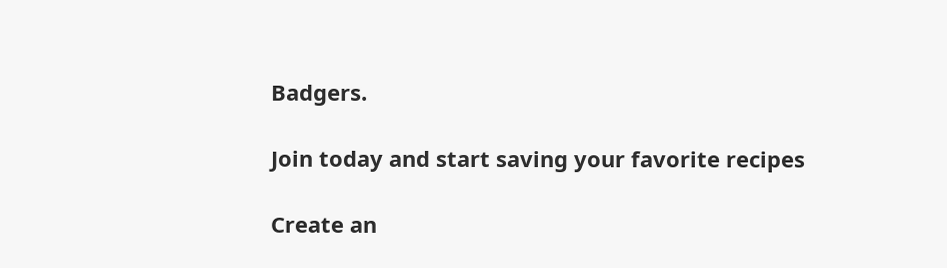Badgers.

Join today and start saving your favorite recipes

Create an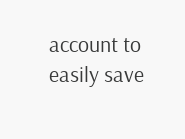account to easily save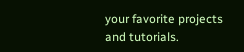your favorite projects and tutorials.